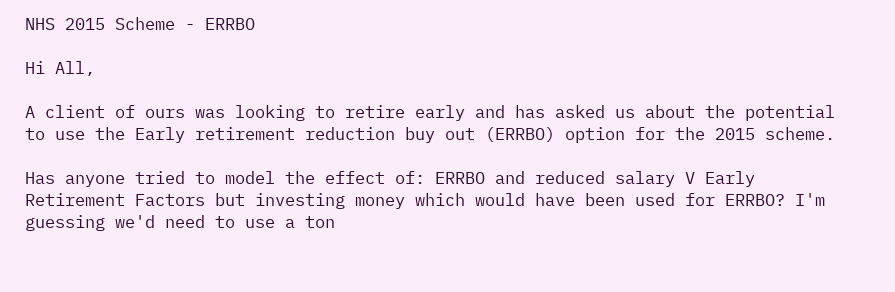NHS 2015 Scheme - ERRBO

Hi All,

A client of ours was looking to retire early and has asked us about the potential to use the Early retirement reduction buy out (ERRBO) option for the 2015 scheme.

Has anyone tried to model the effect of: ERRBO and reduced salary V Early Retirement Factors but investing money which would have been used for ERRBO? I'm guessing we'd need to use a ton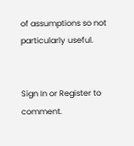of assumptions so not particularly useful.


Sign In or Register to comment.